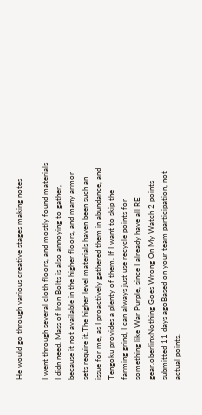He would go through various creative stages making notes

I went through several cloth floors, and mostly found materials I didn need. Mass of Iron Bolts is also annoying to gather, because it not available in the higher floors, and many armor sets require it.The higher level materials haven been such an issue for me, as I proactively gathered them in abundance, and Tengoku provides a plenty of them. If I want to skip the farming grind, I can always just use recycle points for something like War Purple, since I already have all RE gear.oberlinxNothing Goes Wrong On My Watch 2 points submitted 11 days agoBased on your team participation, not actual points.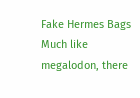Fake Hermes Bags Much like megalodon, there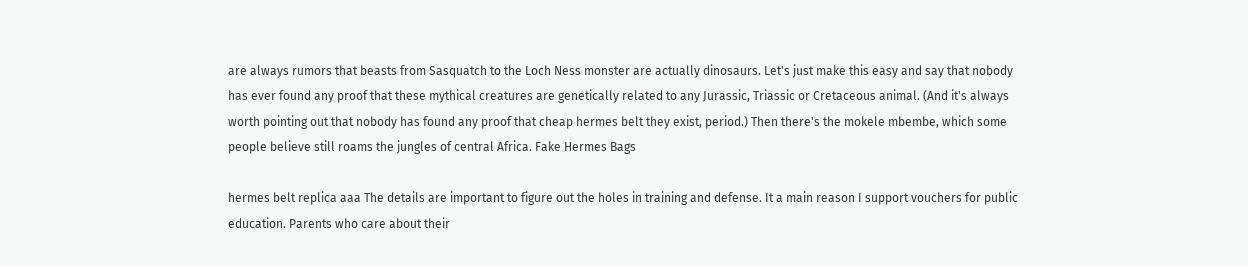are always rumors that beasts from Sasquatch to the Loch Ness monster are actually dinosaurs. Let's just make this easy and say that nobody has ever found any proof that these mythical creatures are genetically related to any Jurassic, Triassic or Cretaceous animal. (And it's always worth pointing out that nobody has found any proof that cheap hermes belt they exist, period.) Then there's the mokele mbembe, which some people believe still roams the jungles of central Africa. Fake Hermes Bags

hermes belt replica aaa The details are important to figure out the holes in training and defense. It a main reason I support vouchers for public education. Parents who care about their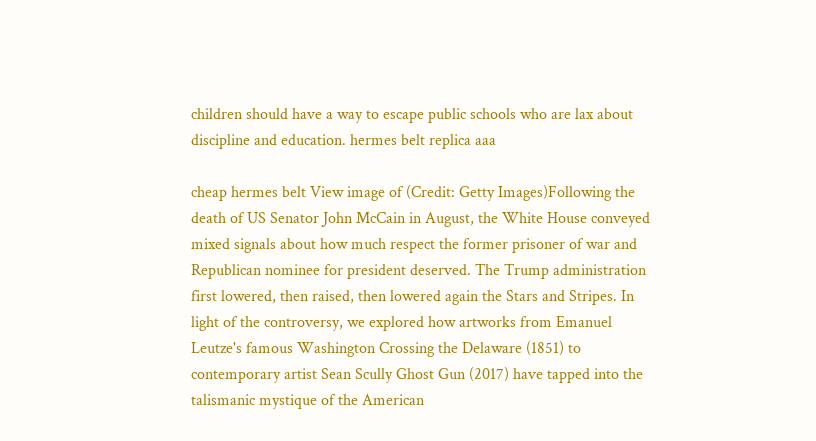children should have a way to escape public schools who are lax about discipline and education. hermes belt replica aaa

cheap hermes belt View image of (Credit: Getty Images)Following the death of US Senator John McCain in August, the White House conveyed mixed signals about how much respect the former prisoner of war and Republican nominee for president deserved. The Trump administration first lowered, then raised, then lowered again the Stars and Stripes. In light of the controversy, we explored how artworks from Emanuel Leutze's famous Washington Crossing the Delaware (1851) to contemporary artist Sean Scully Ghost Gun (2017) have tapped into the talismanic mystique of the American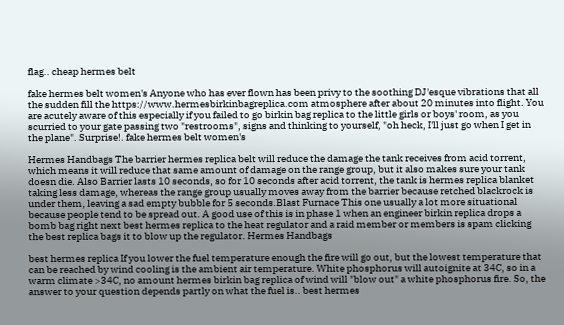flag.. cheap hermes belt

fake hermes belt women's Anyone who has ever flown has been privy to the soothing DJ'esque vibrations that all the sudden fill the https://www.hermesbirkinbagreplica.com atmosphere after about 20 minutes into flight. You are acutely aware of this especially if you failed to go birkin bag replica to the little girls or boys' room, as you scurried to your gate passing two "restrooms", signs and thinking to yourself, "oh heck, I'll just go when I get in the plane". Surprise!. fake hermes belt women's

Hermes Handbags The barrier hermes replica belt will reduce the damage the tank receives from acid torrent, which means it will reduce that same amount of damage on the range group, but it also makes sure your tank doesn die. Also Barrier lasts 10 seconds, so for 10 seconds after acid torrent, the tank is hermes replica blanket taking less damage, whereas the range group usually moves away from the barrier because retched blackrock is under them, leaving a sad empty bubble for 5 seconds.Blast Furnace This one usually a lot more situational because people tend to be spread out. A good use of this is in phase 1 when an engineer birkin replica drops a bomb bag right next best hermes replica to the heat regulator and a raid member or members is spam clicking the best replica bags it to blow up the regulator. Hermes Handbags

best hermes replica If you lower the fuel temperature enough the fire will go out, but the lowest temperature that can be reached by wind cooling is the ambient air temperature. White phosphorus will autoignite at 34C, so in a warm climate >34C, no amount hermes birkin bag replica of wind will "blow out" a white phosphorus fire. So, the answer to your question depends partly on what the fuel is.. best hermes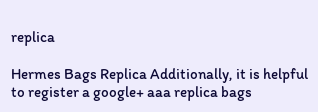replica

Hermes Bags Replica Additionally, it is helpful to register a google+ aaa replica bags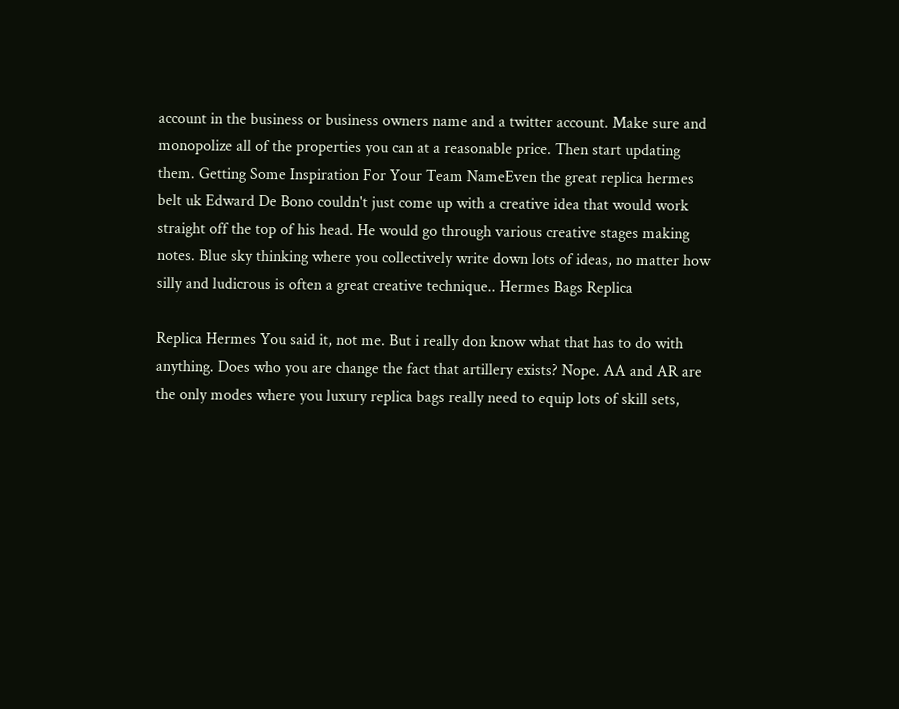account in the business or business owners name and a twitter account. Make sure and monopolize all of the properties you can at a reasonable price. Then start updating them. Getting Some Inspiration For Your Team NameEven the great replica hermes belt uk Edward De Bono couldn't just come up with a creative idea that would work straight off the top of his head. He would go through various creative stages making notes. Blue sky thinking where you collectively write down lots of ideas, no matter how silly and ludicrous is often a great creative technique.. Hermes Bags Replica

Replica Hermes You said it, not me. But i really don know what that has to do with anything. Does who you are change the fact that artillery exists? Nope. AA and AR are the only modes where you luxury replica bags really need to equip lots of skill sets,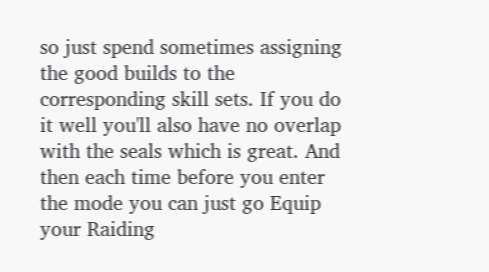so just spend sometimes assigning the good builds to the corresponding skill sets. If you do it well you'll also have no overlap with the seals which is great. And then each time before you enter the mode you can just go Equip your Raiding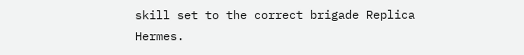skill set to the correct brigade Replica Hermes.